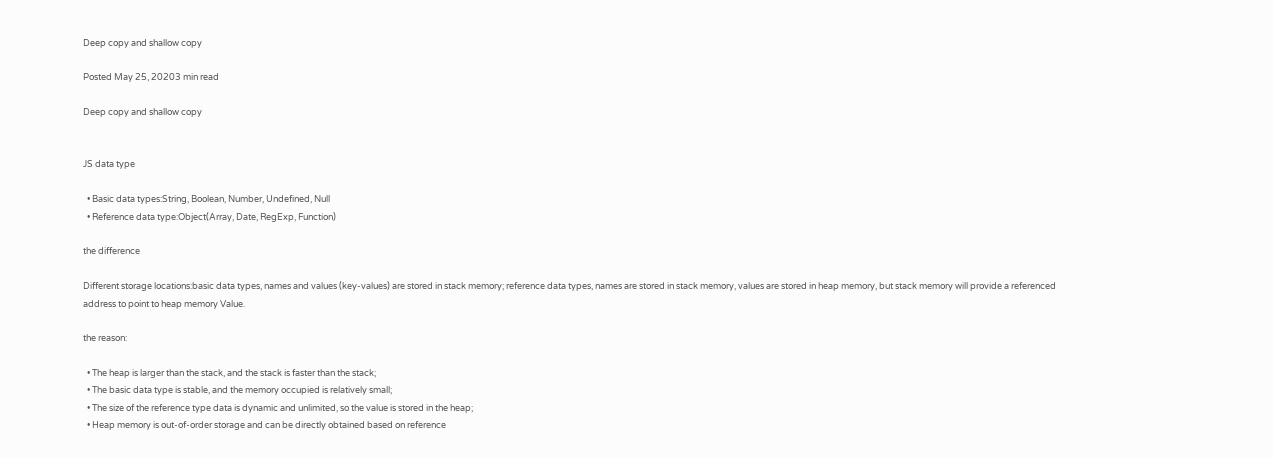Deep copy and shallow copy

Posted May 25, 20203 min read

Deep copy and shallow copy


JS data type

  • Basic data types:String, Boolean, Number, Undefined, Null
  • Reference data type:Object(Array, Date, RegExp, Function)

the difference

Different storage locations:basic data types, names and values (key-values) are stored in stack memory; reference data types, names are stored in stack memory, values are stored in heap memory, but stack memory will provide a referenced address to point to heap memory Value.

the reason:

  • The heap is larger than the stack, and the stack is faster than the stack;
  • The basic data type is stable, and the memory occupied is relatively small;
  • The size of the reference type data is dynamic and unlimited, so the value is stored in the heap;
  • Heap memory is out-of-order storage and can be directly obtained based on reference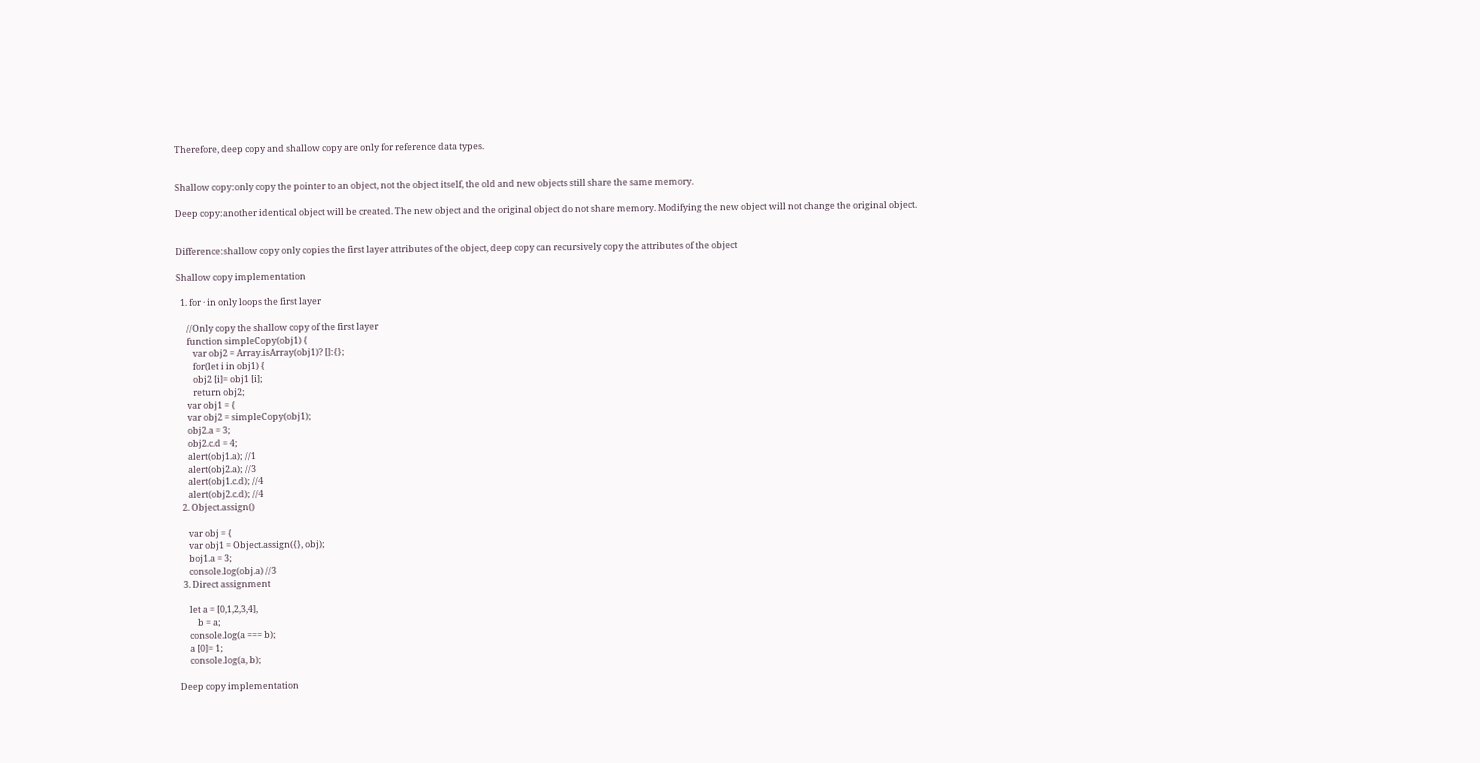Therefore, deep copy and shallow copy are only for reference data types.


Shallow copy:only copy the pointer to an object, not the object itself, the old and new objects still share the same memory.

Deep copy:another identical object will be created. The new object and the original object do not share memory. Modifying the new object will not change the original object.


Difference:shallow copy only copies the first layer attributes of the object, deep copy can recursively copy the attributes of the object

Shallow copy implementation

  1. for · in only loops the first layer

     //Only copy the shallow copy of the first layer
     function simpleCopy(obj1) {
        var obj2 = Array.isArray(obj1)? []:{};
        for(let i in obj1) {
        obj2 [i]= obj1 [i];
        return obj2;
     var obj1 = {
     var obj2 = simpleCopy(obj1);
     obj2.a = 3;
     obj2.c.d = 4;
     alert(obj1.a); //1
     alert(obj2.a); //3
     alert(obj1.c.d); //4
     alert(obj2.c.d); //4
  2. Object.assign()

     var obj = {
     var obj1 = Object.assign({}, obj);
     boj1.a = 3;
     console.log(obj.a) //3
  3. Direct assignment

     let a = [0,1,2,3,4],
         b = a;
     console.log(a === b);
     a [0]= 1;
     console.log(a, b);

Deep copy implementation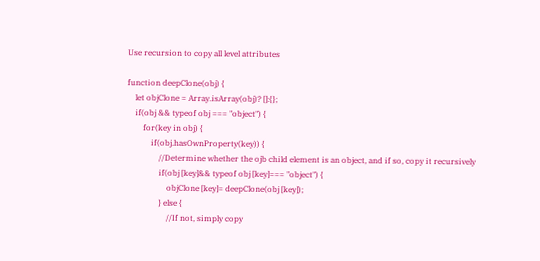Use recursion to copy all level attributes

function deepClone(obj) {
    let objClone = Array.isArray(obj)? []:{};
    if(obj && typeof obj === "object") {
        for(key in obj) {
            if(obj.hasOwnProperty(key)) {
                //Determine whether the ojb child element is an object, and if so, copy it recursively
                if(obj [key]&& typeof obj [key]=== "object") {
                    objClone [key]= deepClone(obj [key]);
                } else {
                    //If not, simply copy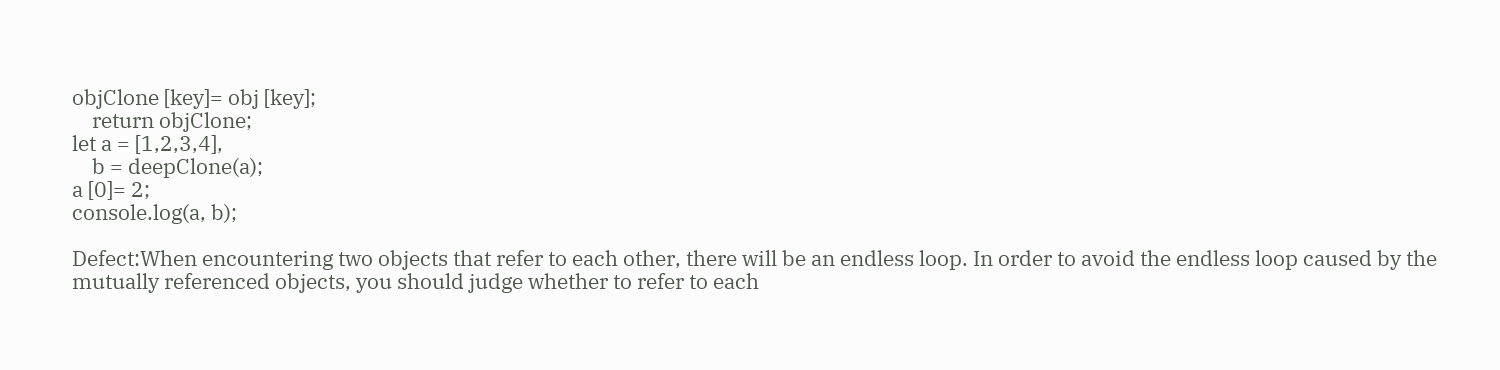objClone [key]= obj [key];
    return objClone;
let a = [1,2,3,4],
    b = deepClone(a);
a [0]= 2;
console.log(a, b);

Defect:When encountering two objects that refer to each other, there will be an endless loop. In order to avoid the endless loop caused by the mutually referenced objects, you should judge whether to refer to each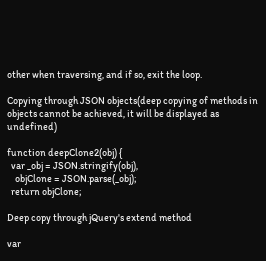other when traversing, and if so, exit the loop.

Copying through JSON objects(deep copying of methods in objects cannot be achieved, it will be displayed as undefined)

function deepClone2(obj) {
  var _obj = JSON.stringify(obj),
    objClone = JSON.parse(_obj);
  return objClone;

Deep copy through jQuery's extend method

var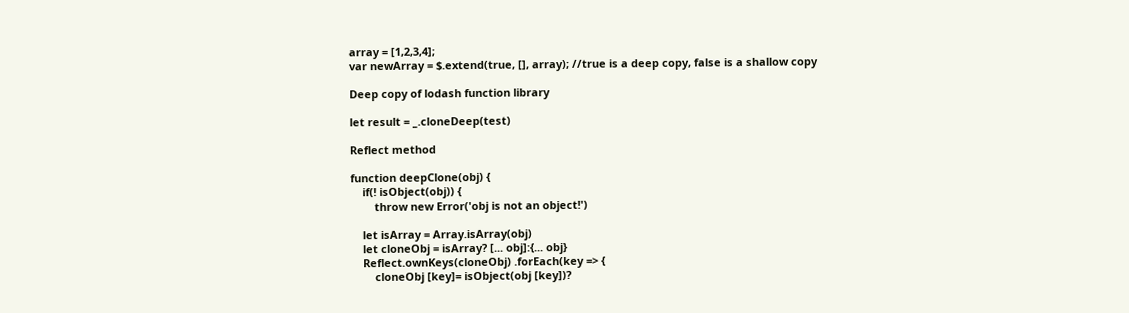array = [1,2,3,4];
var newArray = $.extend(true, [], array); //true is a deep copy, false is a shallow copy

Deep copy of lodash function library

let result = _.cloneDeep(test)

Reflect method

function deepClone(obj) {
    if(! isObject(obj)) {
        throw new Error('obj is not an object!')

    let isArray = Array.isArray(obj)
    let cloneObj = isArray? [... obj]:{... obj}
    Reflect.ownKeys(cloneObj) .forEach(key => {
        cloneObj [key]= isObject(obj [key])?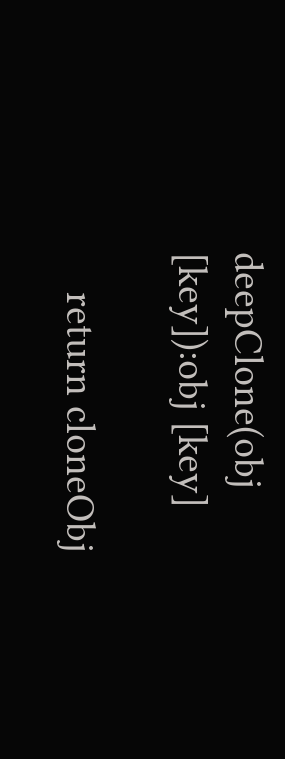deepClone(obj [key]):obj [key]

    return cloneObj